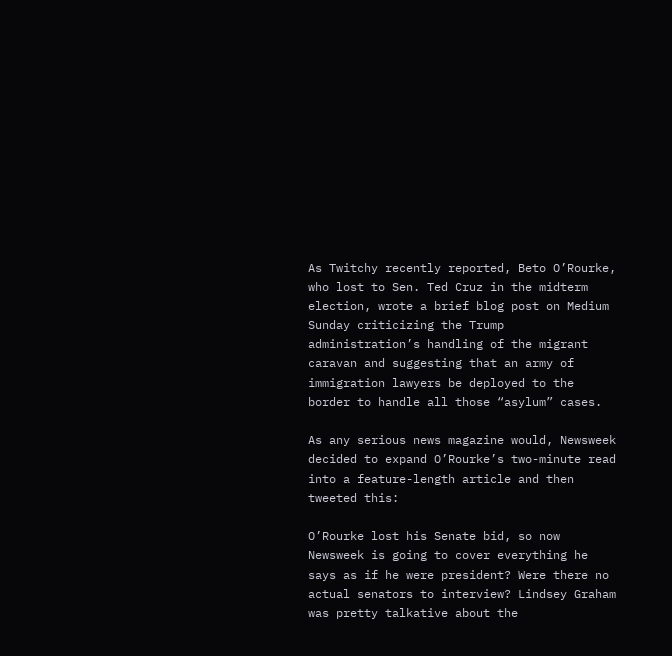As Twitchy recently reported, Beto O’Rourke, who lost to Sen. Ted Cruz in the midterm election, wrote a brief blog post on Medium Sunday criticizing the Trump administration’s handling of the migrant caravan and suggesting that an army of immigration lawyers be deployed to the border to handle all those “asylum” cases.

As any serious news magazine would, Newsweek decided to expand O’Rourke’s two-minute read into a feature-length article and then tweeted this:

O’Rourke lost his Senate bid, so now Newsweek is going to cover everything he says as if he were president? Were there no actual senators to interview? Lindsey Graham was pretty talkative about the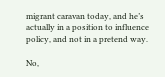migrant caravan today, and he’s actually in a position to influence policy, and not in a pretend way.

No,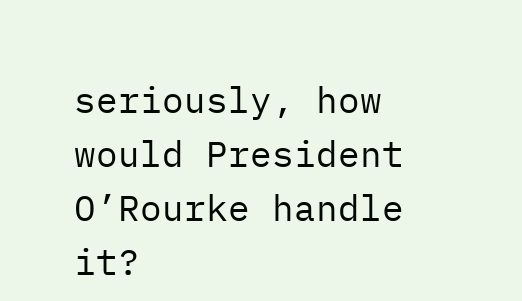seriously, how would President O’Rourke handle it?